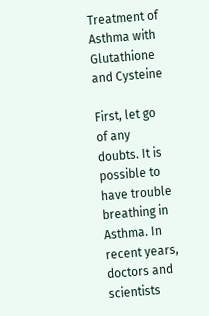Treatment of Asthma with Glutathione and Cysteine

First, let go of any doubts. It is possible to have trouble breathing in Asthma. In recent years, doctors and scientists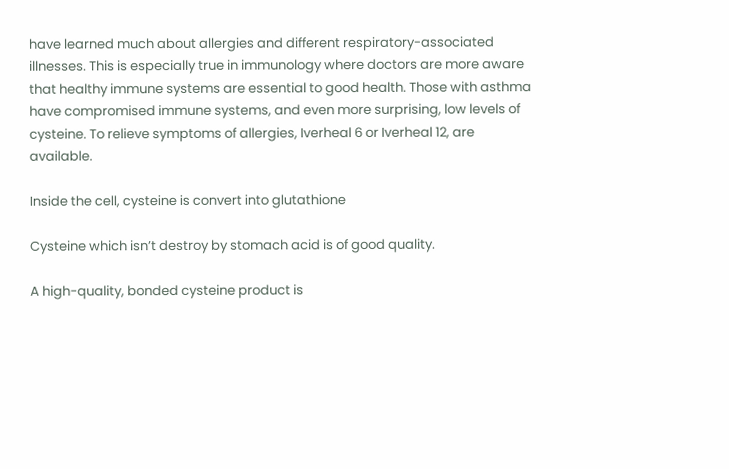have learned much about allergies and different respiratory-associated illnesses. This is especially true in immunology where doctors are more aware that healthy immune systems are essential to good health. Those with asthma have compromised immune systems, and even more surprising, low levels of cysteine. To relieve symptoms of allergies, Iverheal 6 or Iverheal 12, are available.

Inside the cell, cysteine is convert into glutathione

Cysteine which isn’t destroy by stomach acid is of good quality.

A high-quality, bonded cysteine product is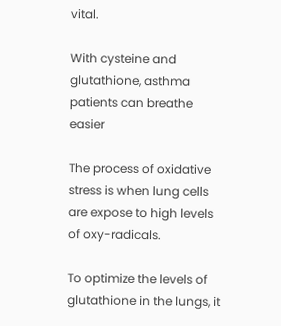vital.

With cysteine and glutathione, asthma patients can breathe easier

The process of oxidative stress is when lung cells are expose to high levels of oxy-radicals.

To optimize the levels of glutathione in the lungs, it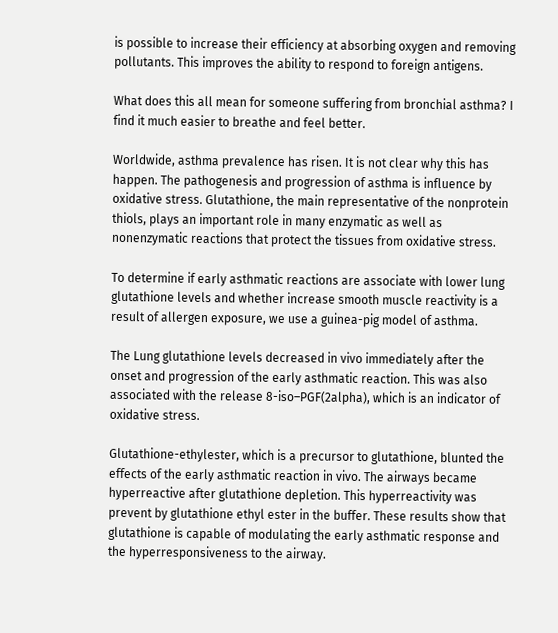is possible to increase their efficiency at absorbing oxygen and removing pollutants. This improves the ability to respond to foreign antigens.

What does this all mean for someone suffering from bronchial asthma? I find it much easier to breathe and feel better.

Worldwide, asthma prevalence has risen. It is not clear why this has happen. The pathogenesis and progression of asthma is influence by oxidative stress. Glutathione, the main representative of the nonprotein thiols, plays an important role in many enzymatic as well as nonenzymatic reactions that protect the tissues from oxidative stress.

To determine if early asthmatic reactions are associate with lower lung glutathione levels and whether increase smooth muscle reactivity is a result of allergen exposure, we use a guinea-pig model of asthma.

The Lung glutathione levels decreased in vivo immediately after the onset and progression of the early asthmatic reaction. This was also associated with the release 8-iso–PGF(2alpha), which is an indicator of oxidative stress.

Glutathione-ethylester, which is a precursor to glutathione, blunted the effects of the early asthmatic reaction in vivo. The airways became hyperreactive after glutathione depletion. This hyperreactivity was prevent by glutathione ethyl ester in the buffer. These results show that glutathione is capable of modulating the early asthmatic response and the hyperresponsiveness to the airway.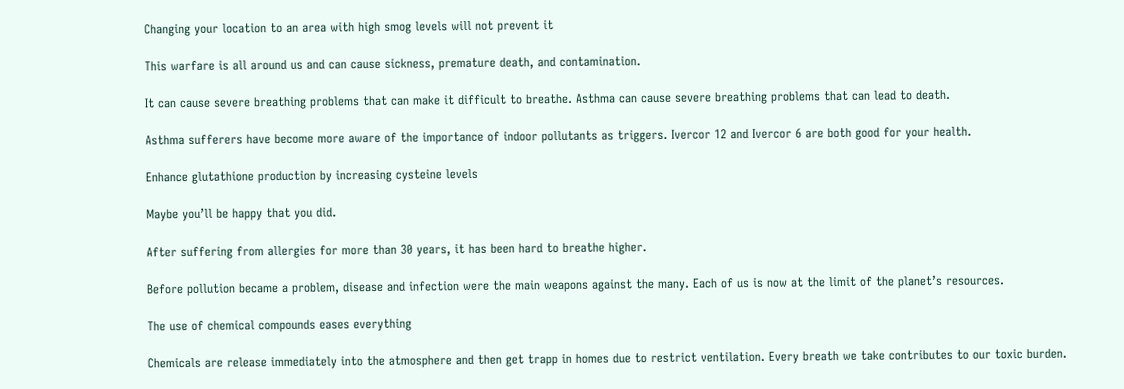Changing your location to an area with high smog levels will not prevent it

This warfare is all around us and can cause sickness, premature death, and contamination.

It can cause severe breathing problems that can make it difficult to breathe. Asthma can cause severe breathing problems that can lead to death.

Asthma sufferers have become more aware of the importance of indoor pollutants as triggers. Ivercor 12 and Ivercor 6 are both good for your health.

Enhance glutathione production by increasing cysteine levels

Maybe you’ll be happy that you did.

After suffering from allergies for more than 30 years, it has been hard to breathe higher.

Before pollution became a problem, disease and infection were the main weapons against the many. Each of us is now at the limit of the planet’s resources.

The use of chemical compounds eases everything

Chemicals are release immediately into the atmosphere and then get trapp in homes due to restrict ventilation. Every breath we take contributes to our toxic burden.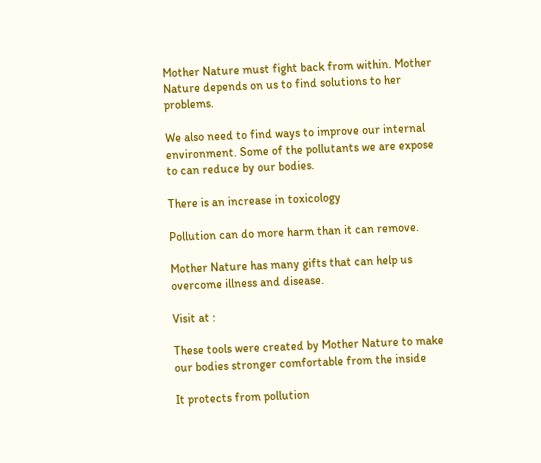Mother Nature must fight back from within. Mother Nature depends on us to find solutions to her problems.

We also need to find ways to improve our internal environment. Some of the pollutants we are expose to can reduce by our bodies.

There is an increase in toxicology

Pollution can do more harm than it can remove.

Mother Nature has many gifts that can help us overcome illness and disease.

Visit at :

These tools were created by Mother Nature to make our bodies stronger comfortable from the inside

It protects from pollution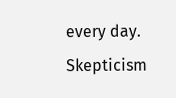every day. Skepticism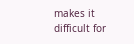makes it difficult for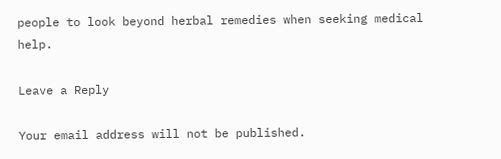people to look beyond herbal remedies when seeking medical help.

Leave a Reply

Your email address will not be published.